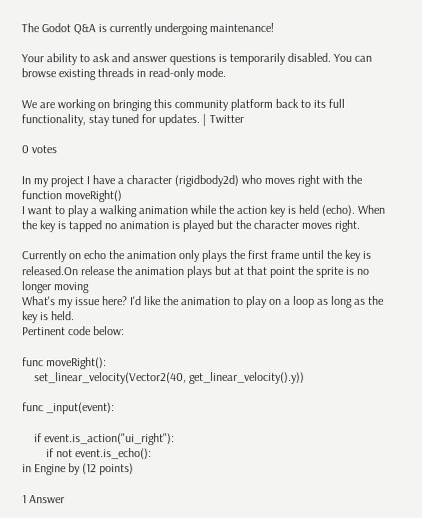The Godot Q&A is currently undergoing maintenance!

Your ability to ask and answer questions is temporarily disabled. You can browse existing threads in read-only mode.

We are working on bringing this community platform back to its full functionality, stay tuned for updates. | Twitter

0 votes

In my project I have a character (rigidbody2d) who moves right with the function moveRight()
I want to play a walking animation while the action key is held (echo). When the key is tapped no animation is played but the character moves right.

Currently on echo the animation only plays the first frame until the key is released.On release the animation plays but at that point the sprite is no longer moving
What's my issue here? I'd like the animation to play on a loop as long as the key is held.
Pertinent code below:

func moveRight():
    set_linear_velocity(Vector2(40, get_linear_velocity().y))

func _input(event):

    if event.is_action("ui_right"):
        if not event.is_echo():
in Engine by (12 points)

1 Answer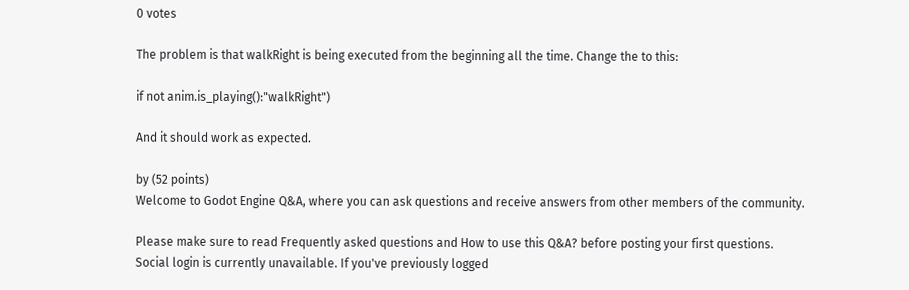0 votes

The problem is that walkRight is being executed from the beginning all the time. Change the to this:

if not anim.is_playing():"walkRight")

And it should work as expected.

by (52 points)
Welcome to Godot Engine Q&A, where you can ask questions and receive answers from other members of the community.

Please make sure to read Frequently asked questions and How to use this Q&A? before posting your first questions.
Social login is currently unavailable. If you've previously logged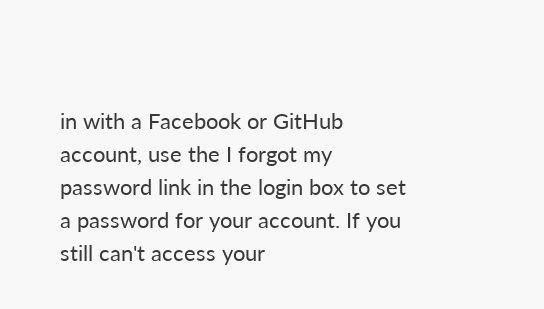in with a Facebook or GitHub account, use the I forgot my password link in the login box to set a password for your account. If you still can't access your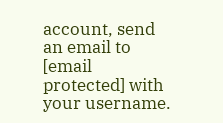account, send an email to [email protected] with your username.